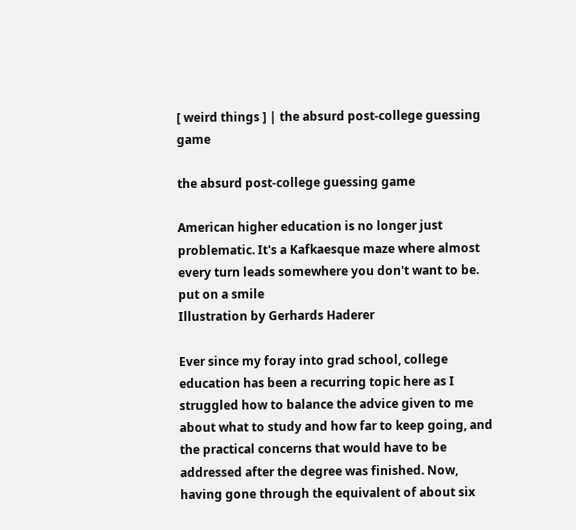[ weird things ] | the absurd post-college guessing game

the absurd post-college guessing game

American higher education is no longer just problematic. It's a Kafkaesque maze where almost every turn leads somewhere you don't want to be.
put on a smile
Illustration by Gerhards Haderer

Ever since my foray into grad school, college education has been a recurring topic here as I struggled how to balance the advice given to me about what to study and how far to keep going, and the practical concerns that would have to be addressed after the degree was finished. Now, having gone through the equivalent of about six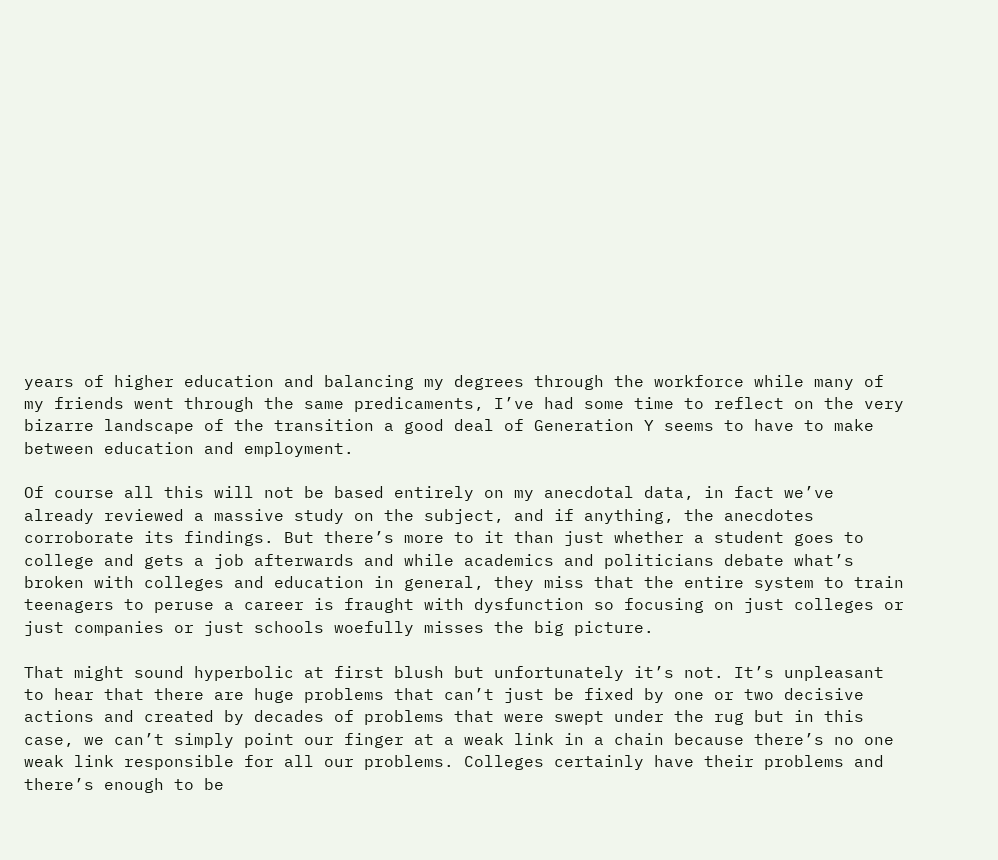years of higher education and balancing my degrees through the workforce while many of my friends went through the same predicaments, I’ve had some time to reflect on the very bizarre landscape of the transition a good deal of Generation Y seems to have to make between education and employment.

Of course all this will not be based entirely on my anecdotal data, in fact we’ve already reviewed a massive study on the subject, and if anything, the anecdotes corroborate its findings. But there’s more to it than just whether a student goes to college and gets a job afterwards and while academics and politicians debate what’s broken with colleges and education in general, they miss that the entire system to train teenagers to peruse a career is fraught with dysfunction so focusing on just colleges or just companies or just schools woefully misses the big picture.

That might sound hyperbolic at first blush but unfortunately it’s not. It’s unpleasant to hear that there are huge problems that can’t just be fixed by one or two decisive actions and created by decades of problems that were swept under the rug but in this case, we can’t simply point our finger at a weak link in a chain because there’s no one weak link responsible for all our problems. Colleges certainly have their problems and there’s enough to be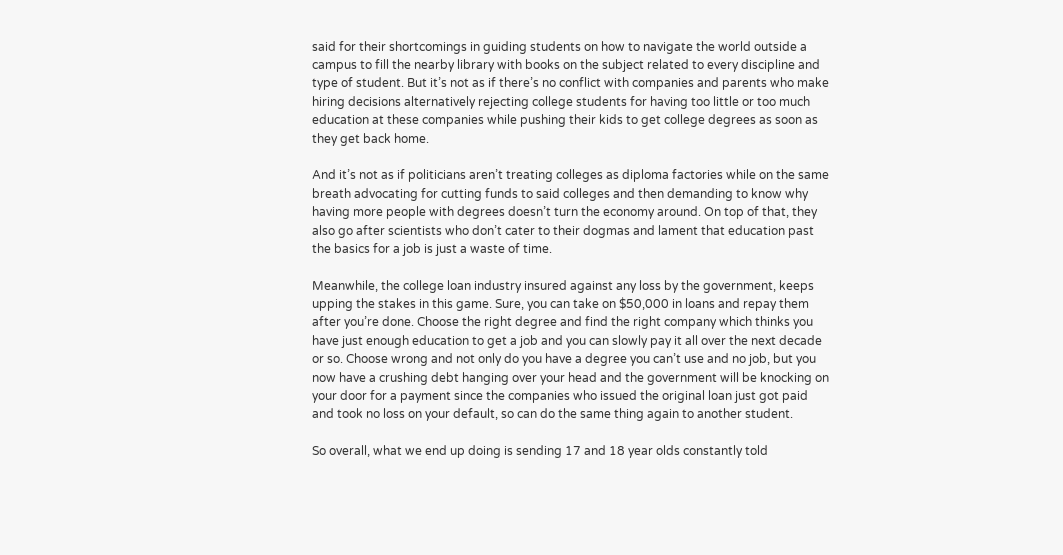said for their shortcomings in guiding students on how to navigate the world outside a campus to fill the nearby library with books on the subject related to every discipline and type of student. But it’s not as if there’s no conflict with companies and parents who make hiring decisions alternatively rejecting college students for having too little or too much education at these companies while pushing their kids to get college degrees as soon as they get back home.

And it’s not as if politicians aren’t treating colleges as diploma factories while on the same breath advocating for cutting funds to said colleges and then demanding to know why having more people with degrees doesn’t turn the economy around. On top of that, they also go after scientists who don’t cater to their dogmas and lament that education past the basics for a job is just a waste of time.

Meanwhile, the college loan industry insured against any loss by the government, keeps upping the stakes in this game. Sure, you can take on $50,000 in loans and repay them after you’re done. Choose the right degree and find the right company which thinks you have just enough education to get a job and you can slowly pay it all over the next decade or so. Choose wrong and not only do you have a degree you can’t use and no job, but you now have a crushing debt hanging over your head and the government will be knocking on your door for a payment since the companies who issued the original loan just got paid and took no loss on your default, so can do the same thing again to another student.

So overall, what we end up doing is sending 17 and 18 year olds constantly told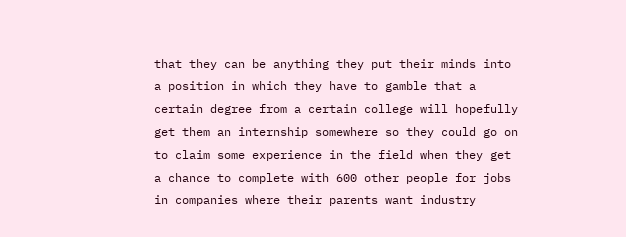that they can be anything they put their minds into a position in which they have to gamble that a certain degree from a certain college will hopefully get them an internship somewhere so they could go on to claim some experience in the field when they get a chance to complete with 600 other people for jobs in companies where their parents want industry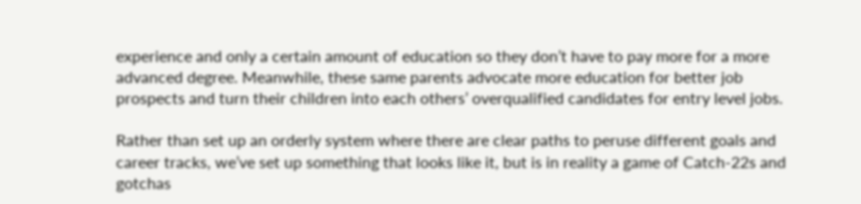experience and only a certain amount of education so they don’t have to pay more for a more advanced degree. Meanwhile, these same parents advocate more education for better job prospects and turn their children into each others’ overqualified candidates for entry level jobs.

Rather than set up an orderly system where there are clear paths to peruse different goals and career tracks, we’ve set up something that looks like it, but is in reality a game of Catch-22s and gotchas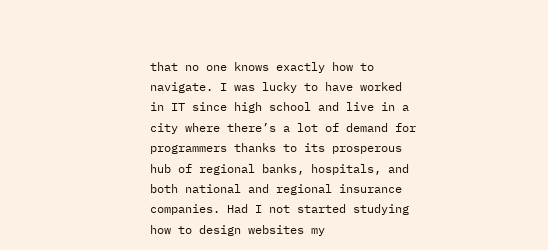that no one knows exactly how to navigate. I was lucky to have worked in IT since high school and live in a city where there’s a lot of demand for programmers thanks to its prosperous hub of regional banks, hospitals, and both national and regional insurance companies. Had I not started studying how to design websites my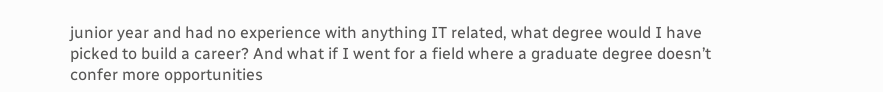junior year and had no experience with anything IT related, what degree would I have picked to build a career? And what if I went for a field where a graduate degree doesn’t confer more opportunities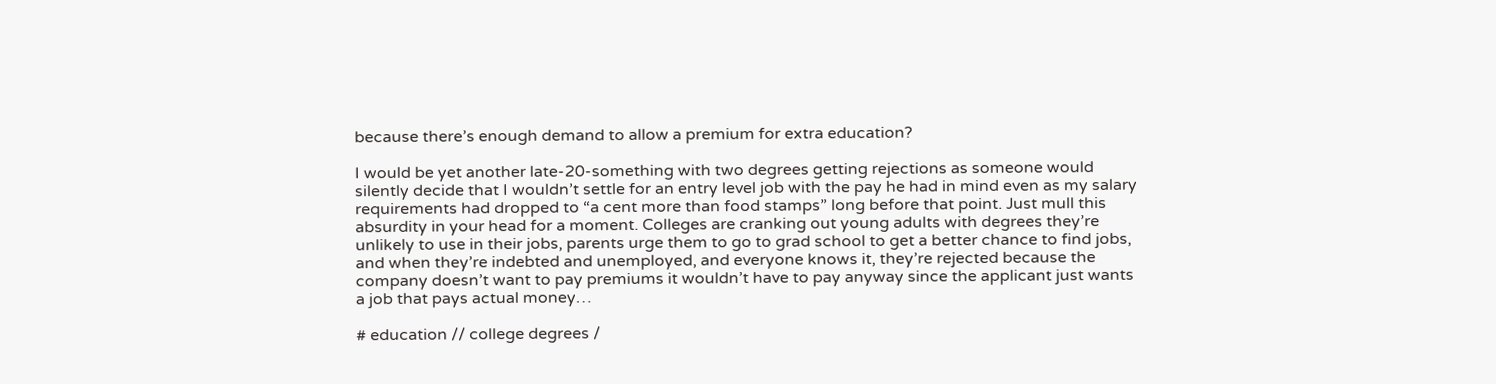because there’s enough demand to allow a premium for extra education?

I would be yet another late-20-something with two degrees getting rejections as someone would silently decide that I wouldn’t settle for an entry level job with the pay he had in mind even as my salary requirements had dropped to “a cent more than food stamps” long before that point. Just mull this absurdity in your head for a moment. Colleges are cranking out young adults with degrees they’re unlikely to use in their jobs, parents urge them to go to grad school to get a better chance to find jobs, and when they’re indebted and unemployed, and everyone knows it, they’re rejected because the company doesn’t want to pay premiums it wouldn’t have to pay anyway since the applicant just wants a job that pays actual money…

# education // college degrees /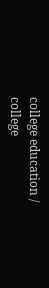college education / college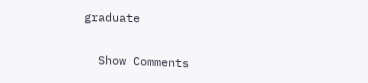graduate

  Show Comments